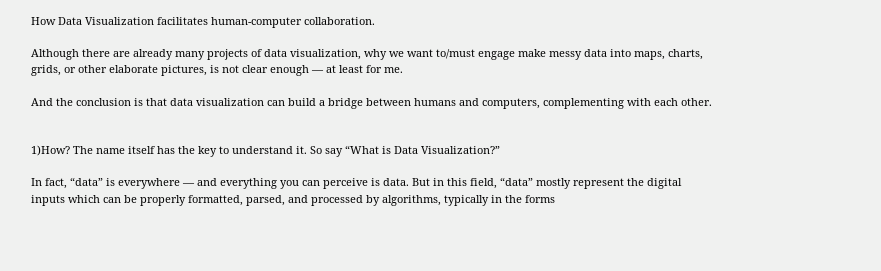How Data Visualization facilitates human-computer collaboration.

Although there are already many projects of data visualization, why we want to/must engage make messy data into maps, charts, grids, or other elaborate pictures, is not clear enough — at least for me.

And the conclusion is that data visualization can build a bridge between humans and computers, complementing with each other.


1)How? The name itself has the key to understand it. So say “What is Data Visualization?”

In fact, “data” is everywhere — and everything you can perceive is data. But in this field, “data” mostly represent the digital inputs which can be properly formatted, parsed, and processed by algorithms, typically in the forms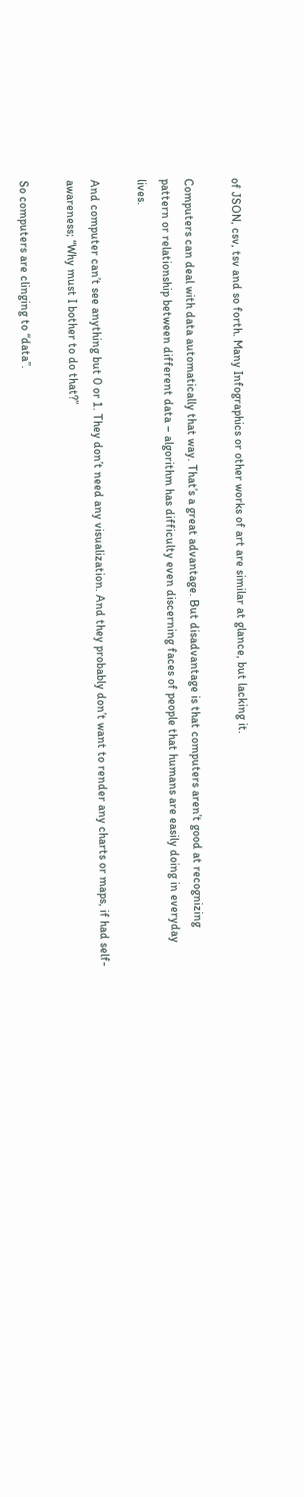of JSON, csv, tsv and so forth. Many Infographics or other works of art are similar at glance, but lacking it.

Computers can deal with data automatically that way. That’s a great advantage. But disadvantage is that computers aren’t good at recognizing pattern or relationship between different data – algorithm has difficulty even discerning faces of people that humans are easily doing in everyday lives.

And computer can’t see anything but 0 or 1. They don’t need any visualization. And they probably don’t want to render any charts or maps, if had self-awareness; “Why must I bother to do that?”

So computers are clinging to “data”.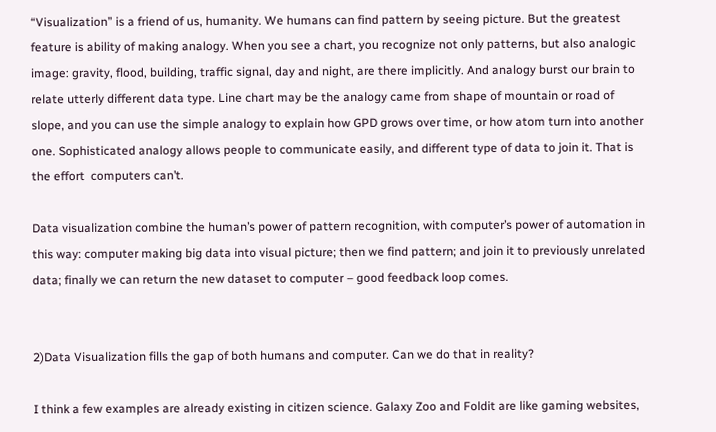“Visualization” is a friend of us, humanity. We humans can find pattern by seeing picture. But the greatest feature is ability of making analogy. When you see a chart, you recognize not only patterns, but also analogic image: gravity, flood, building, traffic signal, day and night, are there implicitly. And analogy burst our brain to relate utterly different data type. Line chart may be the analogy came from shape of mountain or road of slope, and you can use the simple analogy to explain how GPD grows over time, or how atom turn into another one. Sophisticated analogy allows people to communicate easily, and different type of data to join it. That is the effort  computers can’t.

Data visualization combine the human’s power of pattern recognition, with computer’s power of automation in this way: computer making big data into visual picture; then we find pattern; and join it to previously unrelated data; finally we can return the new dataset to computer – good feedback loop comes.


2)Data Visualization fills the gap of both humans and computer. Can we do that in reality?

I think a few examples are already existing in citizen science. Galaxy Zoo and Foldit are like gaming websites,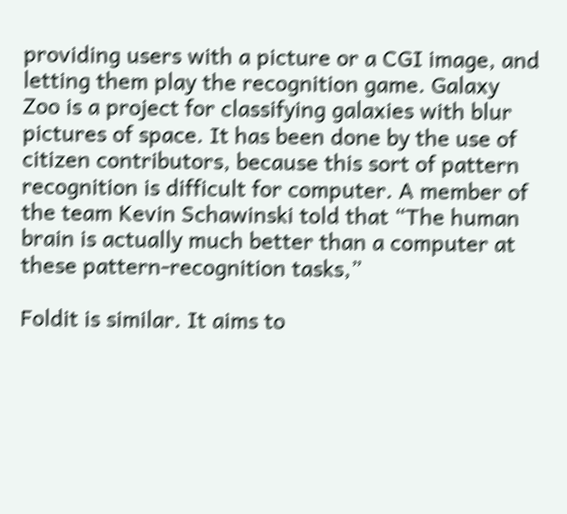providing users with a picture or a CGI image, and letting them play the recognition game. Galaxy Zoo is a project for classifying galaxies with blur pictures of space. It has been done by the use of citizen contributors, because this sort of pattern recognition is difficult for computer. A member of the team Kevin Schawinski told that “The human brain is actually much better than a computer at these pattern-recognition tasks,”

Foldit is similar. It aims to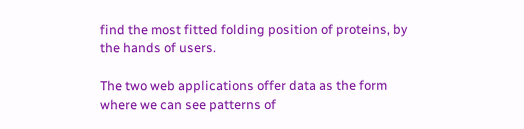find the most fitted folding position of proteins, by the hands of users.

The two web applications offer data as the form where we can see patterns of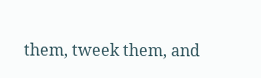them, tweek them, and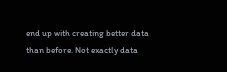end up with creating better data than before. Not exactly data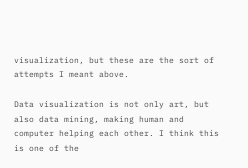visualization, but these are the sort of attempts I meant above.

Data visualization is not only art, but also data mining, making human and computer helping each other. I think this is one of the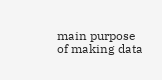main purpose of making data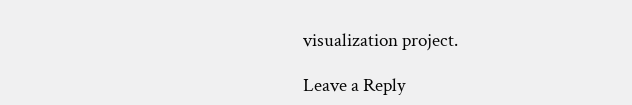visualization project.

Leave a Reply